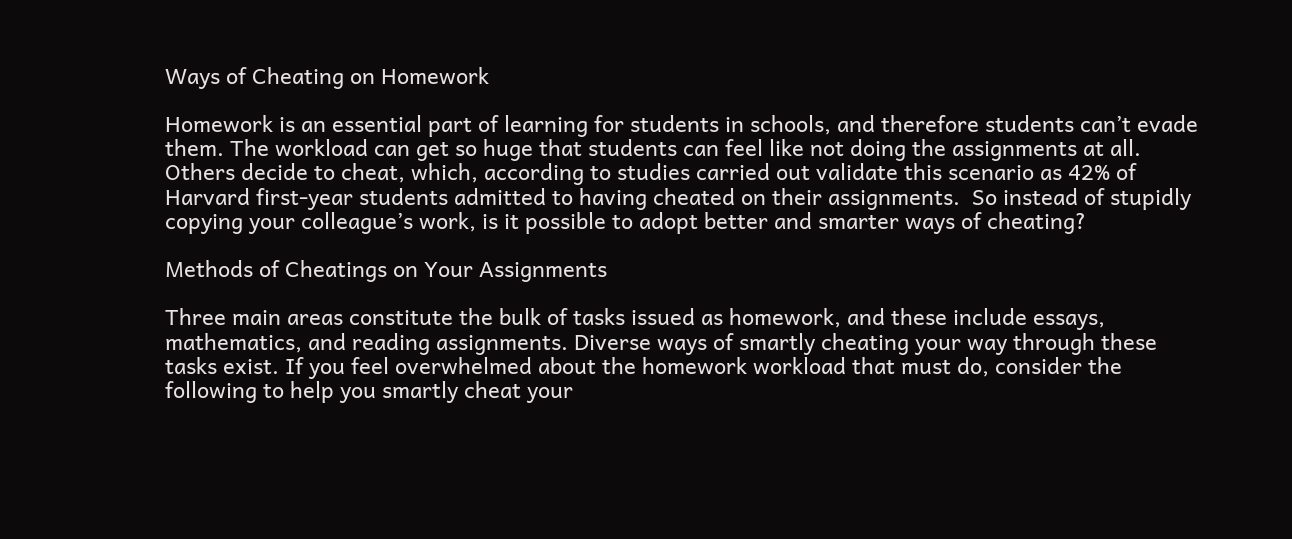Ways of Cheating on Homework

Homework is an essential part of learning for students in schools, and therefore students can’t evade them. The workload can get so huge that students can feel like not doing the assignments at all. Others decide to cheat, which, according to studies carried out validate this scenario as 42% of Harvard first-year students admitted to having cheated on their assignments.  So instead of stupidly copying your colleague’s work, is it possible to adopt better and smarter ways of cheating?

Methods of Cheatings on Your Assignments

Three main areas constitute the bulk of tasks issued as homework, and these include essays, mathematics, and reading assignments. Diverse ways of smartly cheating your way through these tasks exist. If you feel overwhelmed about the homework workload that must do, consider the following to help you smartly cheat your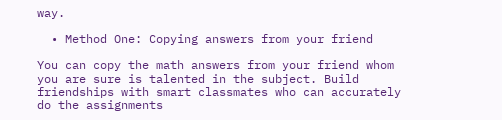way.

  • Method One: Copying answers from your friend

You can copy the math answers from your friend whom you are sure is talented in the subject. Build friendships with smart classmates who can accurately do the assignments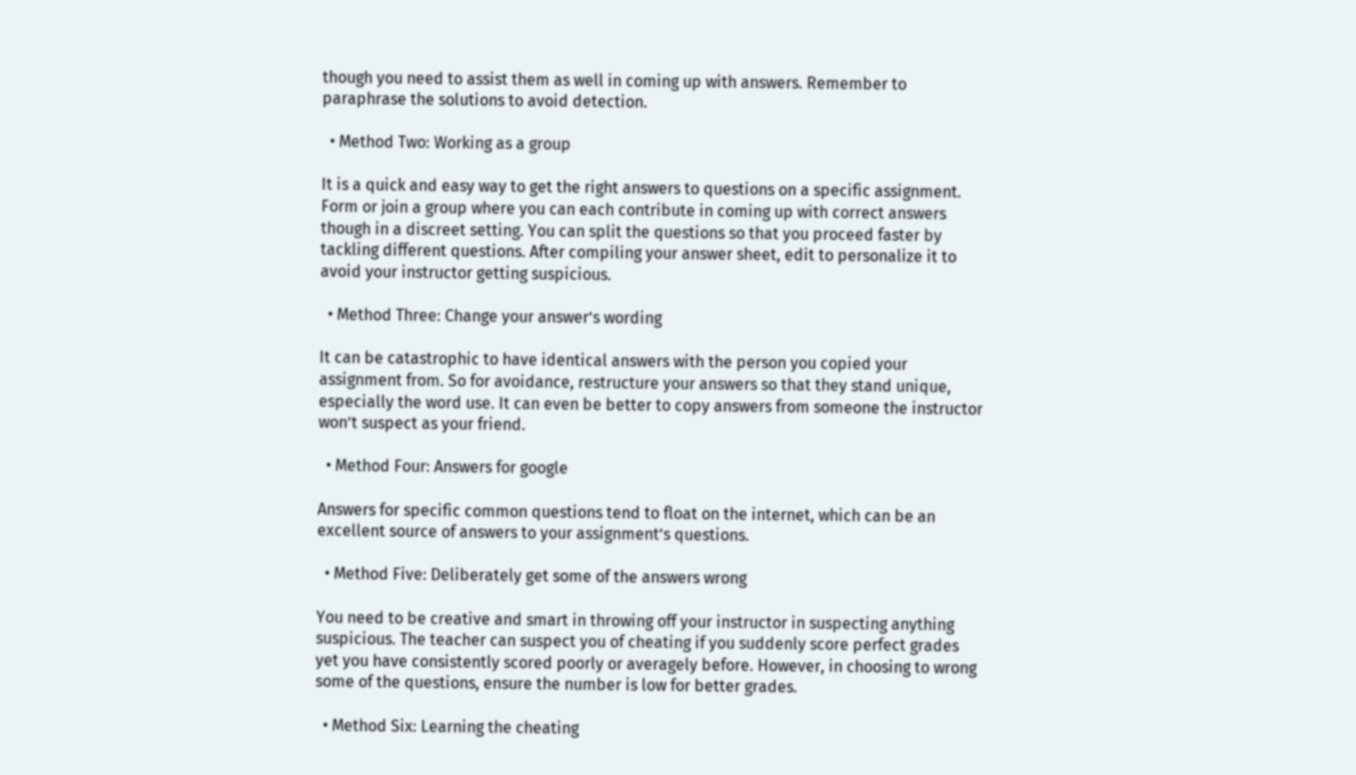though you need to assist them as well in coming up with answers. Remember to paraphrase the solutions to avoid detection.

  • Method Two: Working as a group

It is a quick and easy way to get the right answers to questions on a specific assignment. Form or join a group where you can each contribute in coming up with correct answers though in a discreet setting. You can split the questions so that you proceed faster by tackling different questions. After compiling your answer sheet, edit to personalize it to avoid your instructor getting suspicious.

  • Method Three: Change your answer’s wording

It can be catastrophic to have identical answers with the person you copied your assignment from. So for avoidance, restructure your answers so that they stand unique, especially the word use. It can even be better to copy answers from someone the instructor won’t suspect as your friend.

  • Method Four: Answers for google

Answers for specific common questions tend to float on the internet, which can be an excellent source of answers to your assignment’s questions.

  • Method Five: Deliberately get some of the answers wrong

You need to be creative and smart in throwing off your instructor in suspecting anything suspicious. The teacher can suspect you of cheating if you suddenly score perfect grades yet you have consistently scored poorly or averagely before. However, in choosing to wrong some of the questions, ensure the number is low for better grades.

  • Method Six: Learning the cheating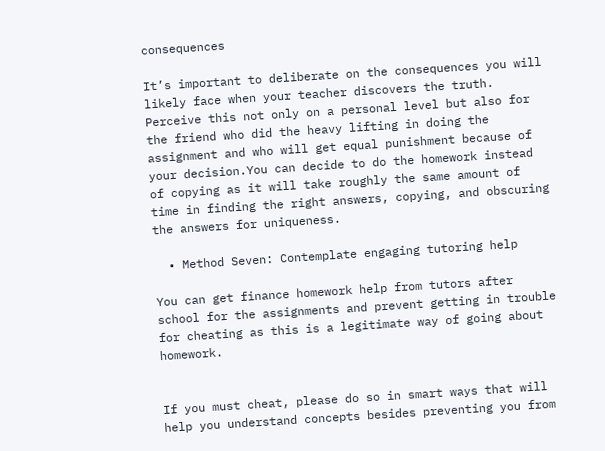consequences

It’s important to deliberate on the consequences you will likely face when your teacher discovers the truth. Perceive this not only on a personal level but also for the friend who did the heavy lifting in doing the assignment and who will get equal punishment because of your decision.You can decide to do the homework instead of copying as it will take roughly the same amount of time in finding the right answers, copying, and obscuring the answers for uniqueness.

  • Method Seven: Contemplate engaging tutoring help

You can get finance homework help from tutors after school for the assignments and prevent getting in trouble for cheating as this is a legitimate way of going about homework.


If you must cheat, please do so in smart ways that will help you understand concepts besides preventing you from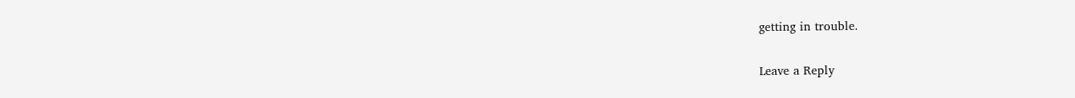getting in trouble.

Leave a Reply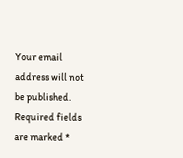Your email address will not be published. Required fields are marked *